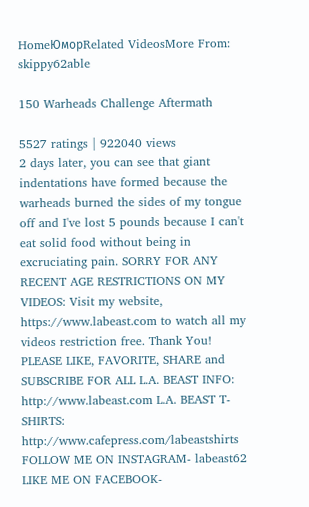HomeЮморRelated VideosMore From: skippy62able

150 Warheads Challenge Aftermath

5527 ratings | 922040 views
2 days later, you can see that giant indentations have formed because the warheads burned the sides of my tongue off and I've lost 5 pounds because I can't eat solid food without being in excruciating pain. SORRY FOR ANY RECENT AGE RESTRICTIONS ON MY VIDEOS: Visit my website, https://www.labeast.com to watch all my videos restriction free. Thank You! PLEASE LIKE, FAVORITE, SHARE and SUBSCRIBE FOR ALL L.A. BEAST INFO: http://www.labeast.com L.A. BEAST T-SHIRTS: http://www.cafepress.com/labeastshirts FOLLOW ME ON INSTAGRAM- labeast62 LIKE ME ON FACEBOOK-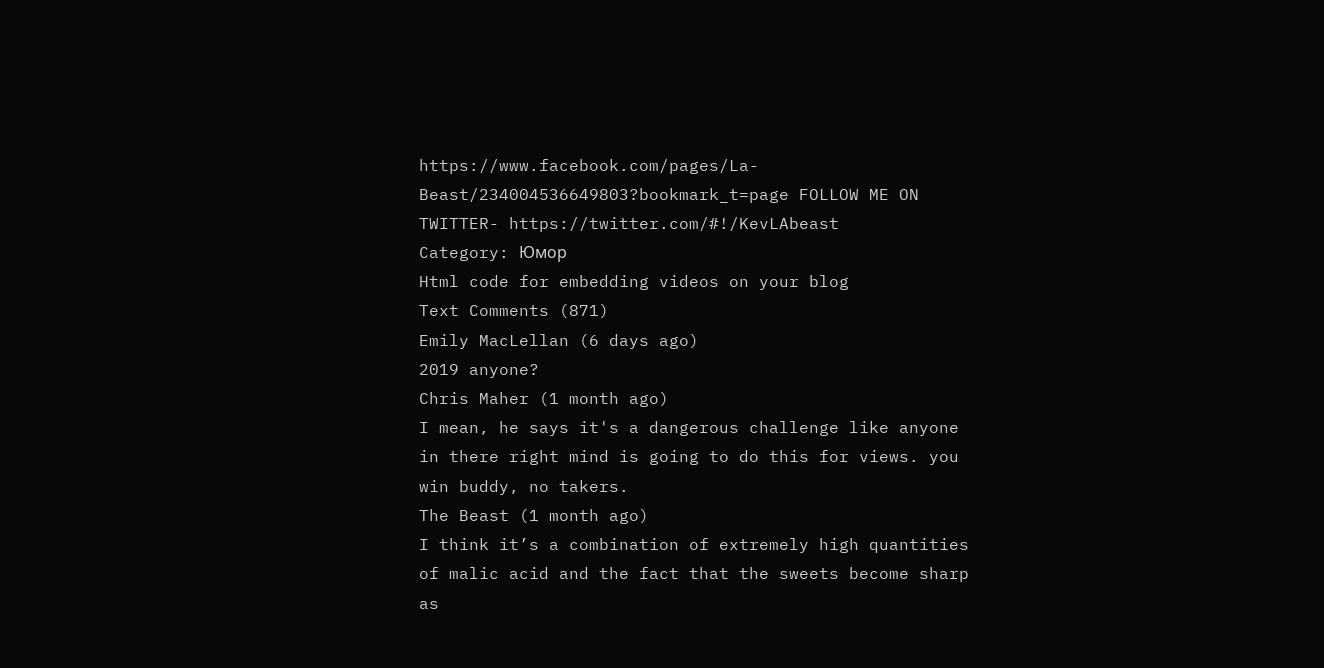https://www.facebook.com/pages/La-Beast/234004536649803?bookmark_t=page FOLLOW ME ON TWITTER- https://twitter.com/#!/KevLAbeast
Category: Юмор
Html code for embedding videos on your blog
Text Comments (871)
Emily MacLellan (6 days ago)
2019 anyone?
Chris Maher (1 month ago)
I mean, he says it's a dangerous challenge like anyone in there right mind is going to do this for views. you win buddy, no takers.
The Beast (1 month ago)
I think it’s a combination of extremely high quantities of malic acid and the fact that the sweets become sharp as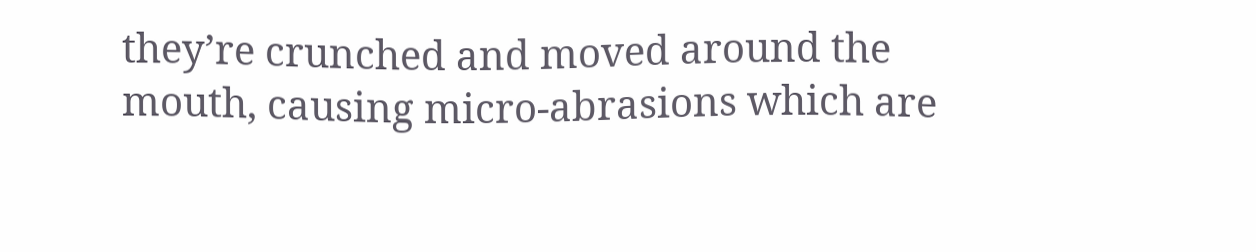they’re crunched and moved around the mouth, causing micro-abrasions which are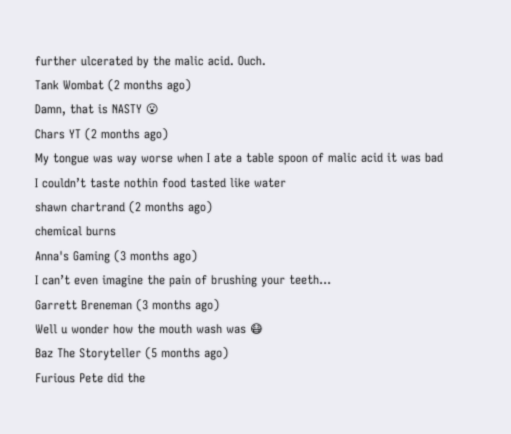further ulcerated by the malic acid. Ouch.
Tank Wombat (2 months ago)
Damn, that is NASTY 😮
Chars YT (2 months ago)
My tongue was way worse when I ate a table spoon of malic acid it was bad I couldn’t taste nothin food tasted like water
shawn chartrand (2 months ago)
chemical burns
Anna's Gaming (3 months ago)
I can’t even imagine the pain of brushing your teeth...
Garrett Breneman (3 months ago)
Well u wonder how the mouth wash was 😷
Baz The Storyteller (5 months ago)
Furious Pete did the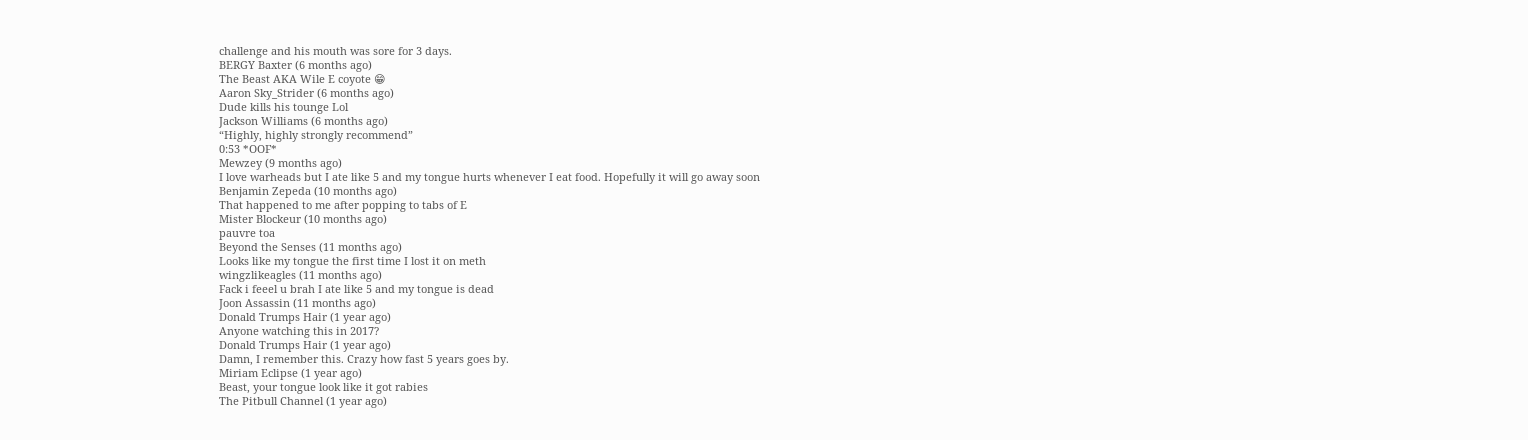challenge and his mouth was sore for 3 days.
BERGY Baxter (6 months ago)
The Beast AKA Wile E coyote 😁
Aaron Sky_Strider (6 months ago)
Dude kills his tounge Lol
Jackson Williams (6 months ago)
“Highly, highly strongly recommend”
0:53 *OOF*
Mewzey (9 months ago)
I love warheads but I ate like 5 and my tongue hurts whenever I eat food. Hopefully it will go away soon
Benjamin Zepeda (10 months ago)
That happened to me after popping to tabs of E
Mister Blockeur (10 months ago)
pauvre toa
Beyond the Senses (11 months ago)
Looks like my tongue the first time I lost it on meth
wingzlikeagles (11 months ago)
Fack i feeel u brah I ate like 5 and my tongue is dead
Joon Assassin (11 months ago)
Donald Trumps Hair (1 year ago)
Anyone watching this in 2017?
Donald Trumps Hair (1 year ago)
Damn, I remember this. Crazy how fast 5 years goes by.
Miriam Eclipse (1 year ago)
Beast, your tongue look like it got rabies
The Pitbull Channel (1 year ago)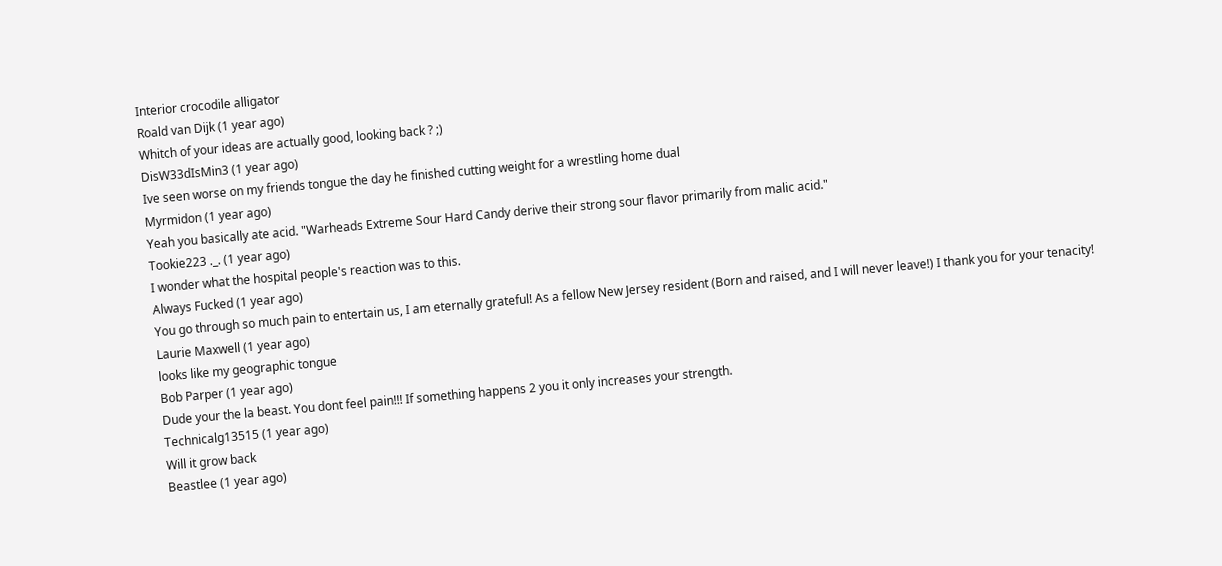Interior crocodile alligator
Roald van Dijk (1 year ago)
Whitch of your ideas are actually good, looking back ? ;)
DisW33dIsMin3 (1 year ago)
Ive seen worse on my friends tongue the day he finished cutting weight for a wrestling home dual
Myrmidon (1 year ago)
Yeah you basically ate acid. "Warheads Extreme Sour Hard Candy derive their strong sour flavor primarily from malic acid."
Tookie223 ._. (1 year ago)
I wonder what the hospital people's reaction was to this.
Always Fucked (1 year ago)
You go through so much pain to entertain us, I am eternally grateful! As a fellow New Jersey resident (Born and raised, and I will never leave!) I thank you for your tenacity!
Laurie Maxwell (1 year ago)
looks like my geographic tongue
Bob Parper (1 year ago)
Dude your the la beast. You dont feel pain!!! If something happens 2 you it only increases your strength.
Technicalg13515 (1 year ago)
Will it grow back
Beastlee (1 year ago)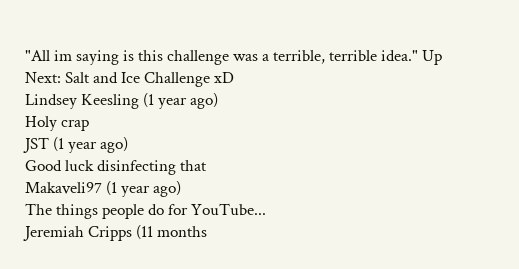"All im saying is this challenge was a terrible, terrible idea." Up Next: Salt and Ice Challenge xD
Lindsey Keesling (1 year ago)
Holy crap
JST (1 year ago)
Good luck disinfecting that
Makaveli97 (1 year ago)
The things people do for YouTube...
Jeremiah Cripps (11 months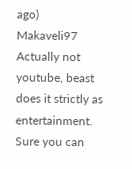ago)
Makaveli97 Actually not youtube, beast does it strictly as entertainment. Sure you can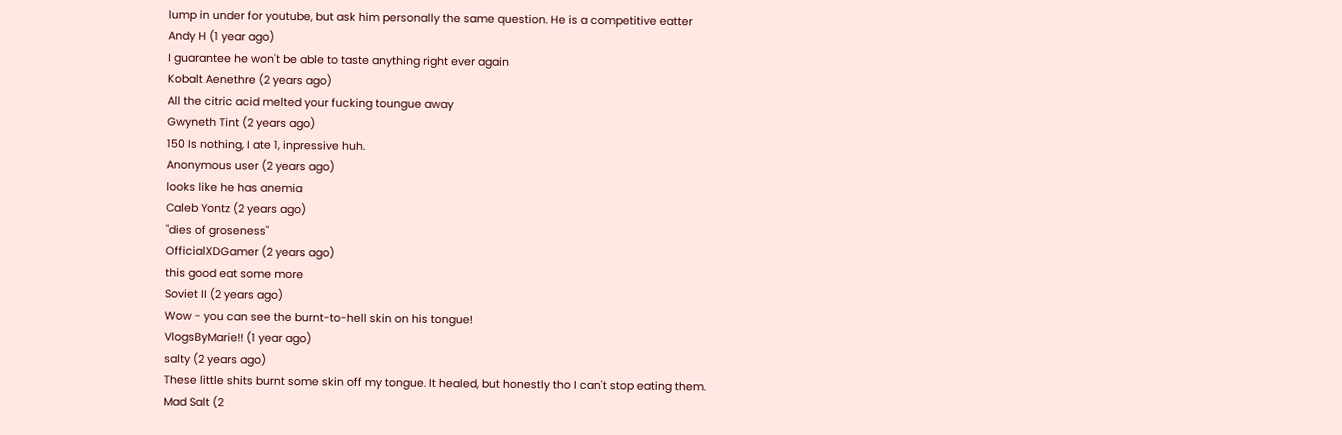lump in under for youtube, but ask him personally the same question. He is a competitive eatter
Andy H (1 year ago)
I guarantee he won't be able to taste anything right ever again
Kobalt Aenethre (2 years ago)
All the citric acid melted your fucking toungue away
Gwyneth Tint (2 years ago)
150 Is nothing, I ate 1, inpressive huh.
Anonymous user (2 years ago)
looks like he has anemia
Caleb Yontz (2 years ago)
"dies of groseness"
OfficialXDGamer (2 years ago)
this good eat some more
Soviet II (2 years ago)
Wow - you can see the burnt-to-hell skin on his tongue!
VlogsByMarie!! (1 year ago)
salty (2 years ago)
These little shits burnt some skin off my tongue. It healed, but honestly tho I can't stop eating them.
Mad Salt (2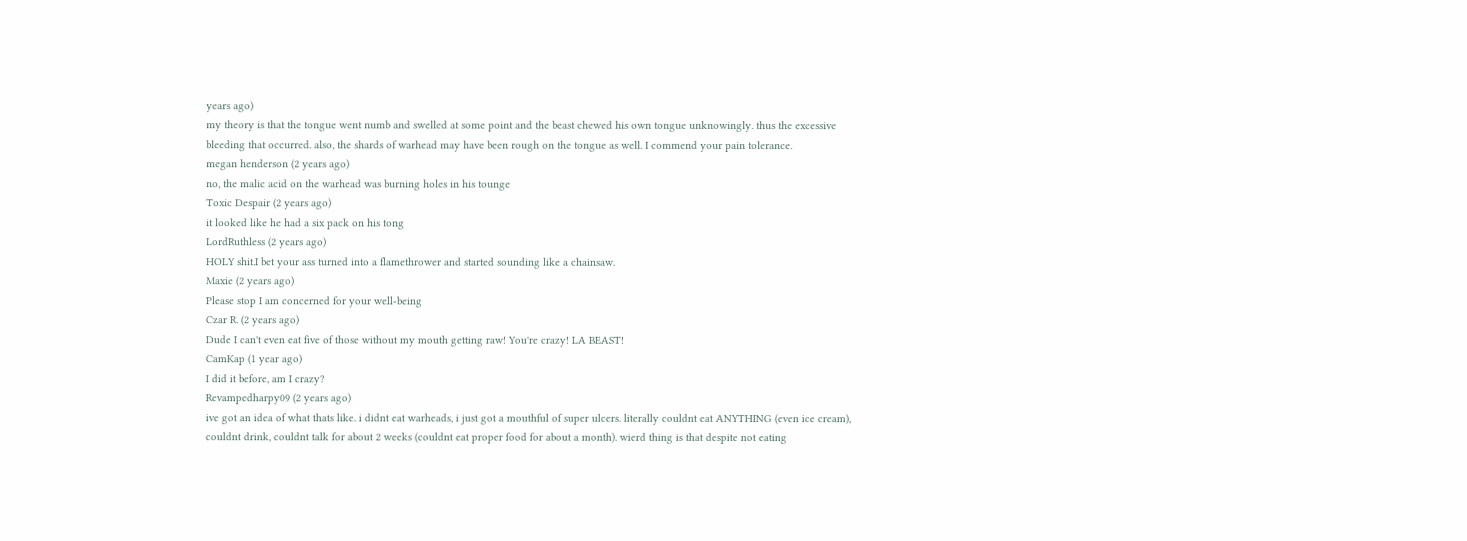years ago)
my theory is that the tongue went numb and swelled at some point and the beast chewed his own tongue unknowingly. thus the excessive bleeding that occurred. also, the shards of warhead may have been rough on the tongue as well. I commend your pain tolerance.
megan henderson (2 years ago)
no, the malic acid on the warhead was burning holes in his tounge
Toxic Despair (2 years ago)
it looked like he had a six pack on his tong
LordRuthless (2 years ago)
HOLY shit.I bet your ass turned into a flamethrower and started sounding like a chainsaw.
Maxie (2 years ago)
Please stop I am concerned for your well-being
Czar R. (2 years ago)
Dude I can't even eat five of those without my mouth getting raw! You're crazy! LA BEAST!
CamKap (1 year ago)
I did it before, am I crazy?
Revampedharpy09 (2 years ago)
ive got an idea of what thats like. i didnt eat warheads, i just got a mouthful of super ulcers. literally couldnt eat ANYTHING (even ice cream), couldnt drink, couldnt talk for about 2 weeks (couldnt eat proper food for about a month). wierd thing is that despite not eating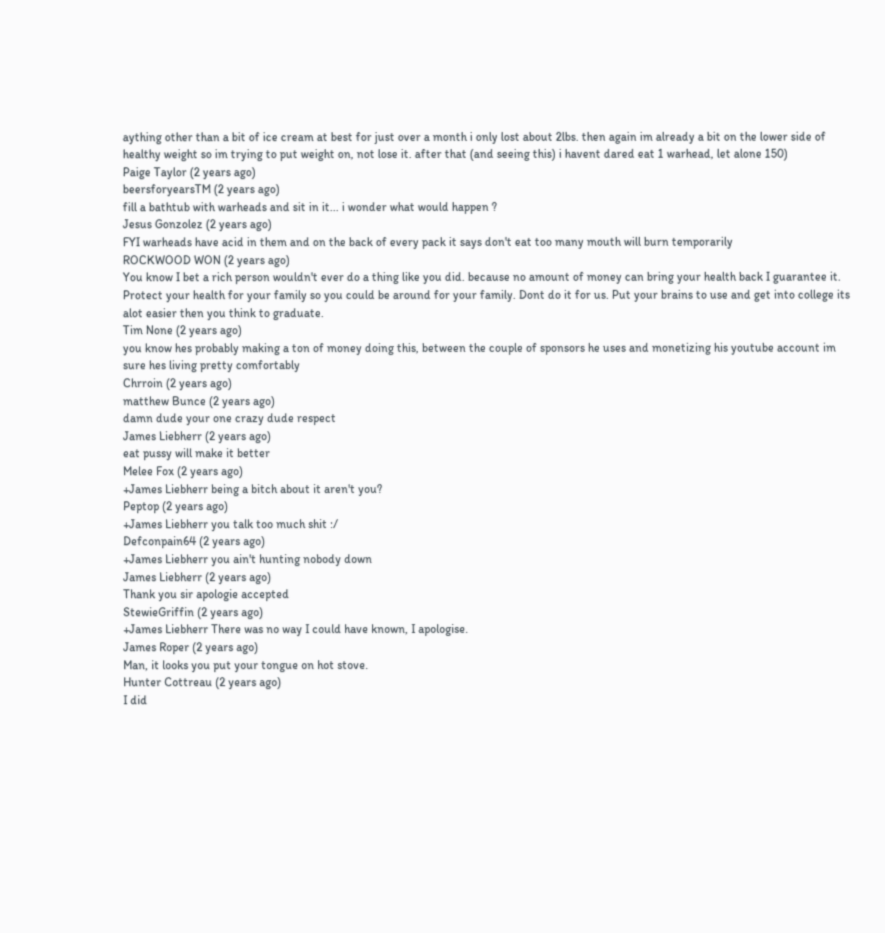aything other than a bit of ice cream at best for just over a month i only lost about 2lbs. then again im already a bit on the lower side of healthy weight so im trying to put weight on, not lose it. after that (and seeing this) i havent dared eat 1 warhead, let alone 150)
Paige Taylor (2 years ago)
beersforyearsTM (2 years ago)
fill a bathtub with warheads and sit in it... i wonder what would happen ?
Jesus Gonzolez (2 years ago)
FYI warheads have acid in them and on the back of every pack it says don't eat too many mouth will burn temporarily
ROCKWOOD WON (2 years ago)
You know I bet a rich person wouldn't ever do a thing like you did. because no amount of money can bring your health back I guarantee it. Protect your health for your family so you could be around for your family. Dont do it for us. Put your brains to use and get into college its alot easier then you think to graduate.
Tim None (2 years ago)
you know hes probably making a ton of money doing this, between the couple of sponsors he uses and monetizing his youtube account im sure hes living pretty comfortably
Chrroin (2 years ago)
matthew Bunce (2 years ago)
damn dude your one crazy dude respect
James Liebherr (2 years ago)
eat pussy will make it better
Melee Fox (2 years ago)
+James Liebherr being a bitch about it aren't you?
Peptop (2 years ago)
+James Liebherr you talk too much shit :/
Defconpain64 (2 years ago)
+James Liebherr you ain't hunting nobody down
James Liebherr (2 years ago)
Thank you sir apologie accepted
StewieGriffin (2 years ago)
+James Liebherr There was no way I could have known, I apologise.
James Roper (2 years ago)
Man, it looks you put your tongue on hot stove.
Hunter Cottreau (2 years ago)
I did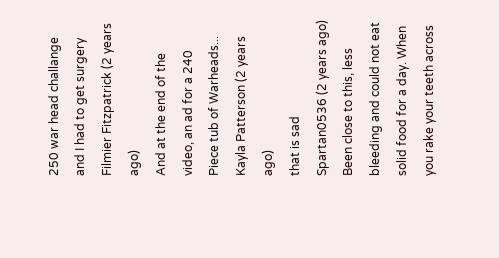250 war head challange and I had to get surgery
Filmier Fitzpatrick (2 years ago)
And at the end of the video, an ad for a 240 Piece tub of Warheads...
Kayla Patterson (2 years ago)
that is sad
Spartan0536 (2 years ago)
Been close to this, less bleeding and could not eat solid food for a day. When you rake your teeth across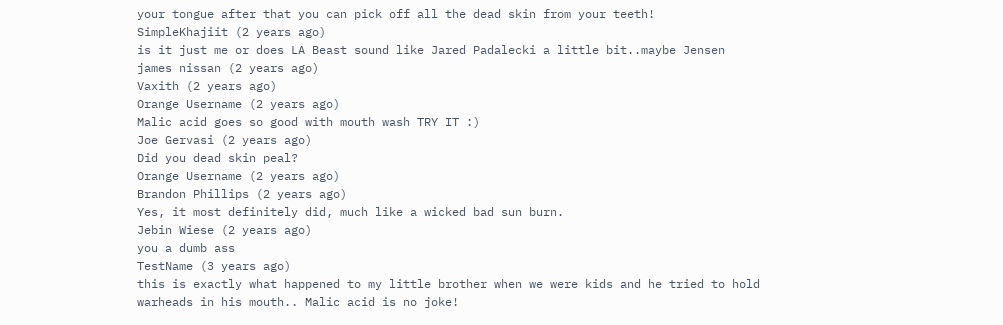your tongue after that you can pick off all the dead skin from your teeth!
SimpleKhajiit (2 years ago)
is it just me or does LA Beast sound like Jared Padalecki a little bit..maybe Jensen
james nissan (2 years ago)
Vaxith (2 years ago)
Orange Username (2 years ago)
Malic acid goes so good with mouth wash TRY IT :)
Joe Gervasi (2 years ago)
Did you dead skin peal?
Orange Username (2 years ago)
Brandon Phillips (2 years ago)
Yes, it most definitely did, much like a wicked bad sun burn.
Jebin Wiese (2 years ago)
you a dumb ass
TestName (3 years ago)
this is exactly what happened to my little brother when we were kids and he tried to hold warheads in his mouth.. Malic acid is no joke!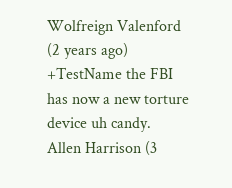Wolfreign Valenford (2 years ago)
+TestName the FBI has now a new torture device uh candy.
Allen Harrison (3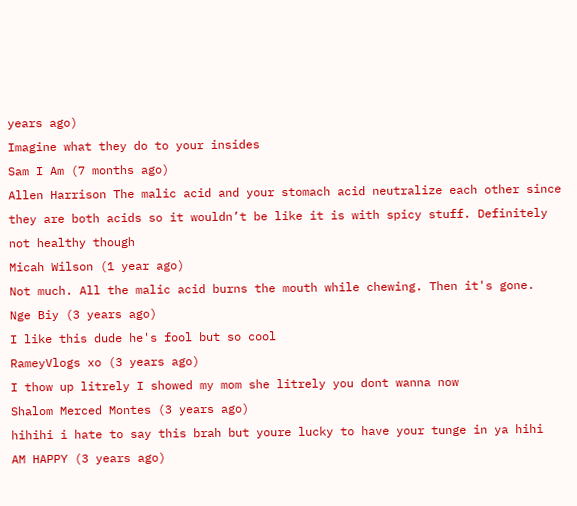years ago)
Imagine what they do to your insides
Sam I Am (7 months ago)
Allen Harrison The malic acid and your stomach acid neutralize each other since they are both acids so it wouldn’t be like it is with spicy stuff. Definitely not healthy though
Micah Wilson (1 year ago)
Not much. All the malic acid burns the mouth while chewing. Then it's gone.
Nge Biy (3 years ago)
I like this dude he's fool but so cool
RameyVlogs xo (3 years ago)
I thow up litrely I showed my mom she litrely you dont wanna now
Shalom Merced Montes (3 years ago)
hihihi i hate to say this brah but youre lucky to have your tunge in ya hihi
AM HAPPY (3 years ago)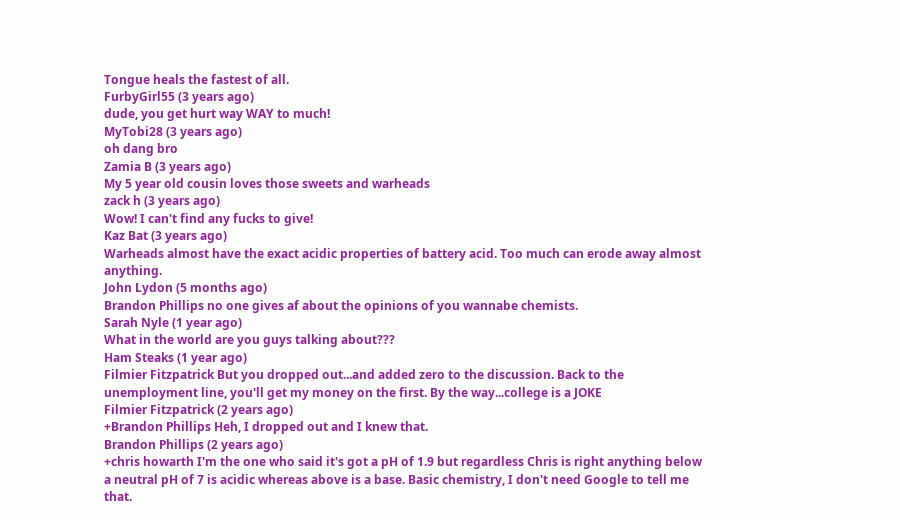Tongue heals the fastest of all.
FurbyGirl55 (3 years ago)
dude, you get hurt way WAY to much!
MyTobi28 (3 years ago)
oh dang bro
Zamia B (3 years ago)
My 5 year old cousin loves those sweets and warheads
zack h (3 years ago)
Wow! I can't find any fucks to give!
Kaz Bat (3 years ago)
Warheads almost have the exact acidic properties of battery acid. Too much can erode away almost anything.
John Lydon (5 months ago)
Brandon Phillips no one gives af about the opinions of you wannabe chemists.
Sarah Nyle (1 year ago)
What in the world are you guys talking about???
Ham Steaks (1 year ago)
Filmier Fitzpatrick But you dropped out...and added zero to the discussion. Back to the unemployment line, you'll get my money on the first. By the way...college is a JOKE
Filmier Fitzpatrick (2 years ago)
+Brandon Phillips Heh, I dropped out and I knew that.
Brandon Phillips (2 years ago)
+chris howarth I'm the one who said it's got a pH of 1.9 but regardless Chris is right anything below a neutral pH of 7 is acidic whereas above is a base. Basic chemistry, I don't need Google to tell me that.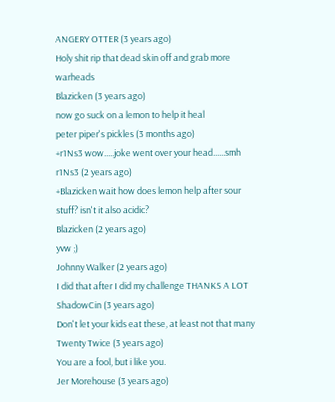ANGERY OTTER (3 years ago)
Holy shit rip that dead skin off and grab more warheads
Blazicken (3 years ago)
now go suck on a lemon to help it heal
peter piper's pickles (3 months ago)
+r1Ns3 wow.....joke went over your head......smh
r1Ns3 (2 years ago)
+Blazicken wait how does lemon help after sour stuff? isn't it also acidic?
Blazicken (2 years ago)
yvw ;)
Johnny Walker (2 years ago)
I did that after I did my challenge THANKS A LOT
ShadowCin (3 years ago)
Don't let your kids eat these, at least not that many
Twenty Twice (3 years ago)
You are a fool, but i like you.
Jer Morehouse (3 years ago)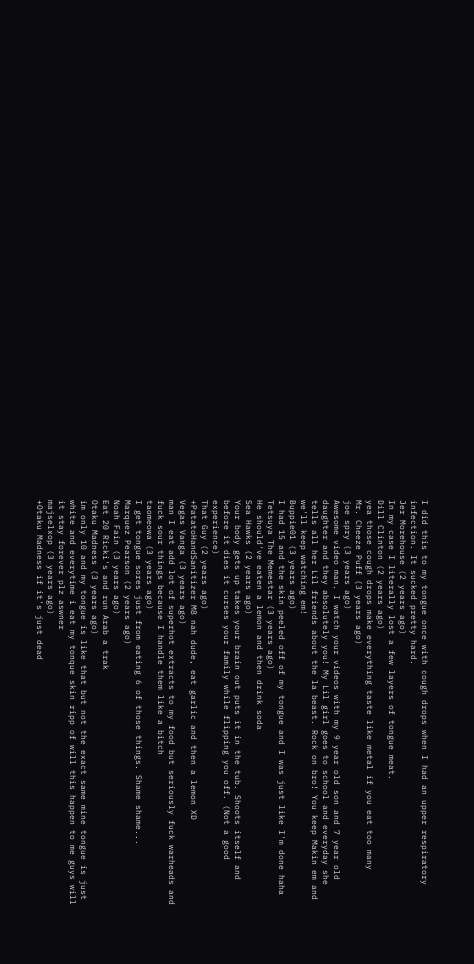I did this to my tongue once with cough drops when I had an upper respiratory infection. It sucked pretty hard.
Jer Morehouse (2 years ago)
In my case I literally lost a few layers of tongue meat.
Dill Clinton (2 years ago)
yea those cough drops make everything taste like metal if you eat too many
Mr. Cheeze Puff (3 years ago)
joe spry (3 years ago)
Awesome video man. I watch your videos with my 9 year old son and 7 year old daughter and they absolutely you! My Lil girl goes to school and everyday she tells all her Lil friends about the la beast. Rock on bro! You keep Makin em and we'll keep watching em!
Buppie01 (3 years ago)
I had 15 and the skin peeled off of my tongue and I was just like I'm done haha
Tetsuya The Memestar (3 years ago)
He should've eaten a lemon and then drink soda
Sea Hawks (2 years ago)
Your body gets up takes your brain out puts it in the tub. Shoots itself and before it dies it curses your family while flipping you off. (Not a good experience)
That Guy (2 years ago)
+PatatoHandSanitizer M8 nah dude, eat garlic and then a lemon XD
Vegas Vanga (3 years ago)
man I eat add lot of superhot extracts to my food but seriously fuck warheads and fuck sour things because I handle them like a bitch
taomeowa (3 years ago)
I get tongue sores just from eating 6 of those things. Shame shame...
Marquez Pearson (2 years ago)
Noah Fain (3 years ago)
Eat 20 Ricki's and run Arab a trak
Otaku Madness (3 years ago)
im only 10 and my tongue is like that but not the exact same mine tongue is just white and everytime i eat my tonque skin ripp of will this happen to me guys will it stay forever plz aswner
majselxop (3 years ago)
+Otaku Madness if it's just dead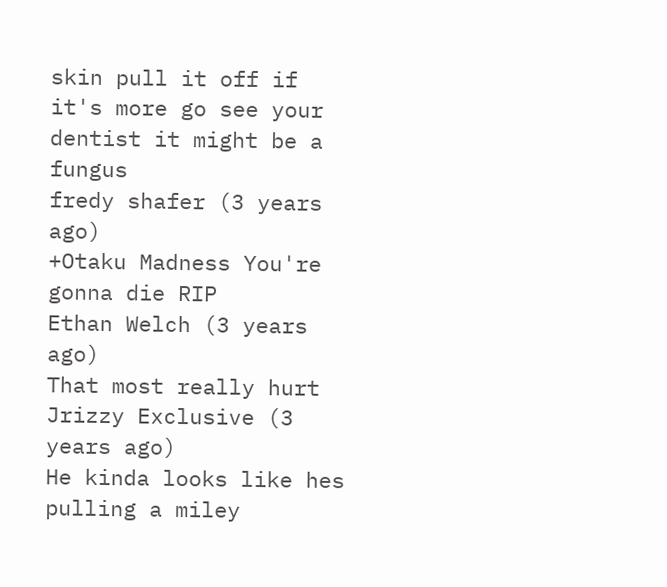skin pull it off if it's more go see your dentist it might be a fungus
fredy shafer (3 years ago)
+Otaku Madness You're gonna die RIP
Ethan Welch (3 years ago)
That most really hurt
Jrizzy Exclusive (3 years ago)
He kinda looks like hes pulling a miley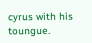cyrus with his toungue.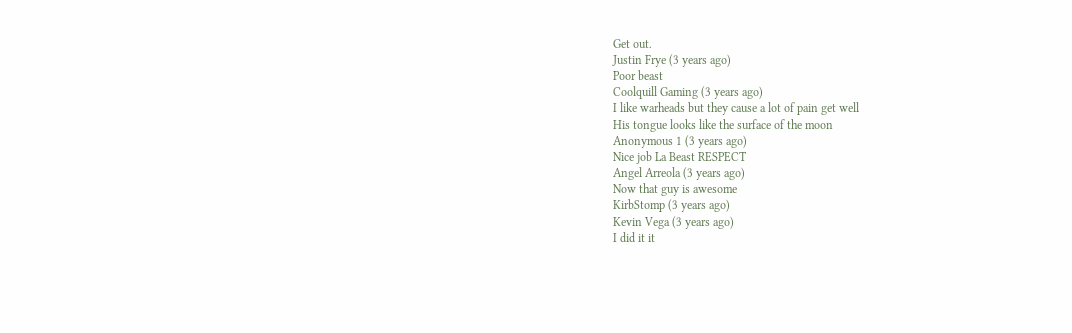Get out.
Justin Frye (3 years ago)
Poor beast
Coolquill Gaming (3 years ago)
I like warheads but they cause a lot of pain get well
His tongue looks like the surface of the moon
Anonymous 1 (3 years ago)
Nice job La Beast RESPECT
Angel Arreola (3 years ago)
Now that guy is awesome
KirbStomp (3 years ago)
Kevin Vega (3 years ago)
I did it it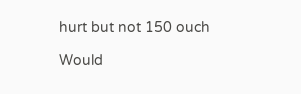hurt but not 150 ouch

Would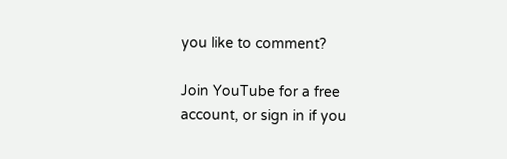you like to comment?

Join YouTube for a free account, or sign in if you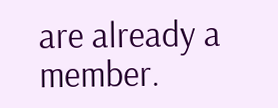are already a member.